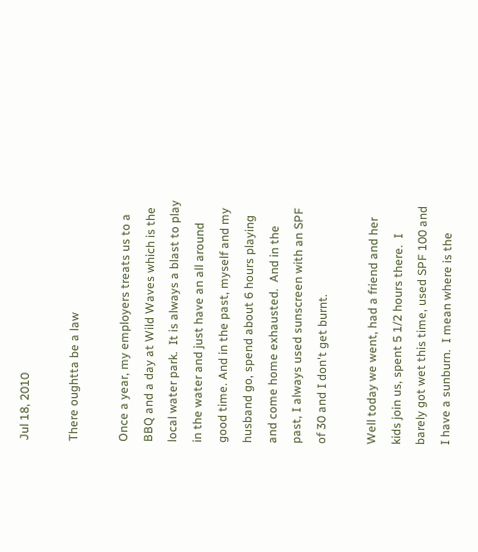Jul 18, 2010

There oughtta be a law

Once a year, my employers treats us to a BBQ and a day at Wild Waves which is the local water park.  It is always a blast to play in the water and just have an all around good time. And in the past, myself and my husband go, spend about 6 hours playing and come home exhausted.  And in the past, I always used sunscreen with an SPF of 30 and I don't get burnt.

Well today we went, had a friend and her kids join us, spent 5 1/2 hours there.  I barely got wet this time, used SPF 100 and I have a sunburn.  I mean where is the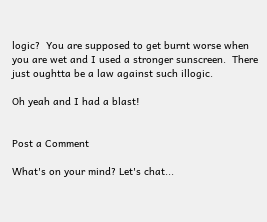logic?  You are supposed to get burnt worse when you are wet and I used a stronger sunscreen.  There just oughtta be a law against such illogic.

Oh yeah and I had a blast!


Post a Comment

What's on your mind? Let's chat...